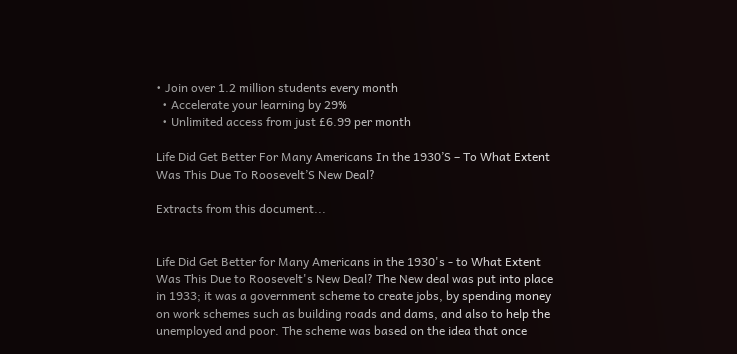• Join over 1.2 million students every month
  • Accelerate your learning by 29%
  • Unlimited access from just £6.99 per month

Life Did Get Better For Many Americans In the 1930’S – To What Extent Was This Due To Roosevelt’S New Deal?

Extracts from this document...


Life Did Get Better for Many Americans in the 1930's - to What Extent Was This Due to Roosevelt's New Deal? The New deal was put into place in 1933; it was a government scheme to create jobs, by spending money on work schemes such as building roads and dams, and also to help the unemployed and poor. The scheme was based on the idea that once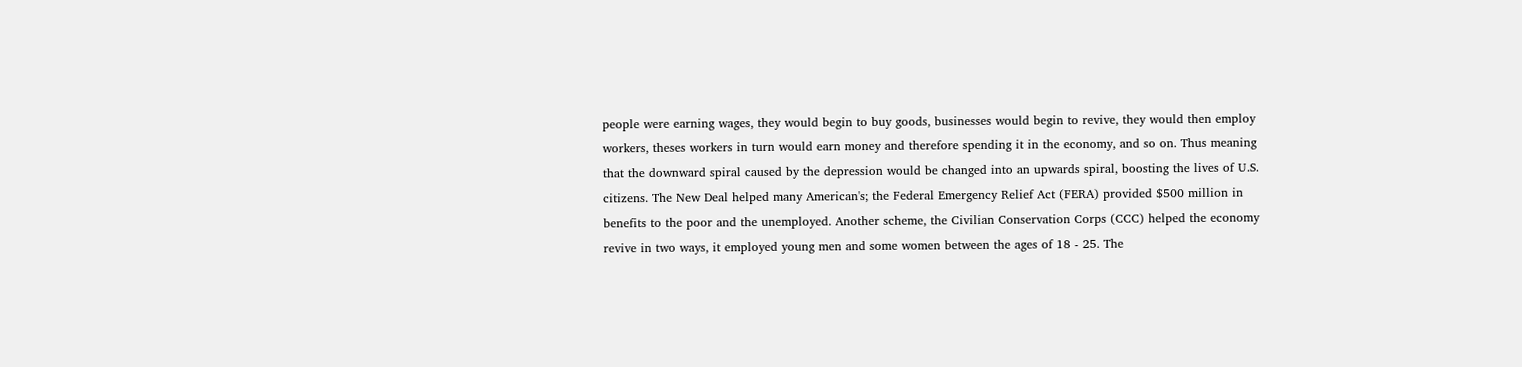people were earning wages, they would begin to buy goods, businesses would begin to revive, they would then employ workers, theses workers in turn would earn money and therefore spending it in the economy, and so on. Thus meaning that the downward spiral caused by the depression would be changed into an upwards spiral, boosting the lives of U.S. citizens. The New Deal helped many American's; the Federal Emergency Relief Act (FERA) provided $500 million in benefits to the poor and the unemployed. Another scheme, the Civilian Conservation Corps (CCC) helped the economy revive in two ways, it employed young men and some women between the ages of 18 - 25. The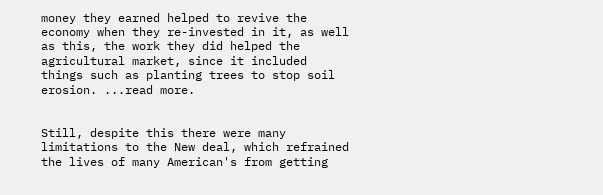money they earned helped to revive the economy when they re-invested in it, as well as this, the work they did helped the agricultural market, since it included things such as planting trees to stop soil erosion. ...read more.


Still, despite this there were many limitations to the New deal, which refrained the lives of many American's from getting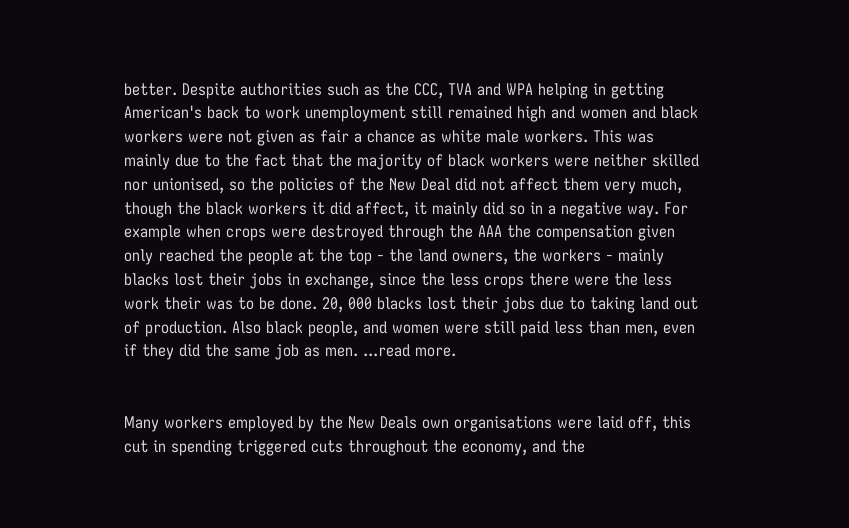better. Despite authorities such as the CCC, TVA and WPA helping in getting American's back to work unemployment still remained high and women and black workers were not given as fair a chance as white male workers. This was mainly due to the fact that the majority of black workers were neither skilled nor unionised, so the policies of the New Deal did not affect them very much, though the black workers it did affect, it mainly did so in a negative way. For example when crops were destroyed through the AAA the compensation given only reached the people at the top - the land owners, the workers - mainly blacks lost their jobs in exchange, since the less crops there were the less work their was to be done. 20, 000 blacks lost their jobs due to taking land out of production. Also black people, and women were still paid less than men, even if they did the same job as men. ...read more.


Many workers employed by the New Deals own organisations were laid off, this cut in spending triggered cuts throughout the economy, and the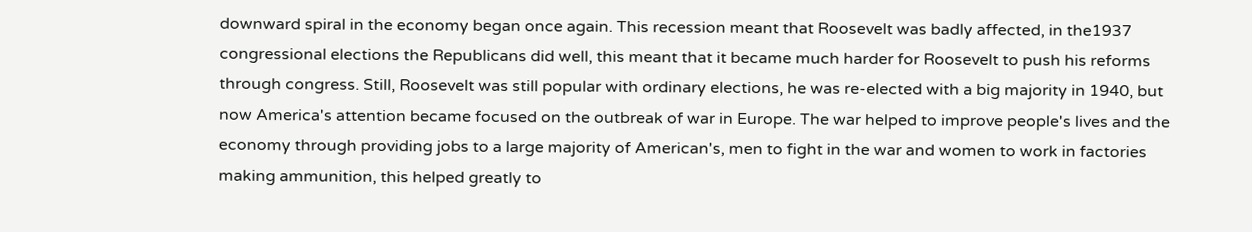downward spiral in the economy began once again. This recession meant that Roosevelt was badly affected, in the1937 congressional elections the Republicans did well, this meant that it became much harder for Roosevelt to push his reforms through congress. Still, Roosevelt was still popular with ordinary elections, he was re-elected with a big majority in 1940, but now America's attention became focused on the outbreak of war in Europe. The war helped to improve people's lives and the economy through providing jobs to a large majority of American's, men to fight in the war and women to work in factories making ammunition, this helped greatly to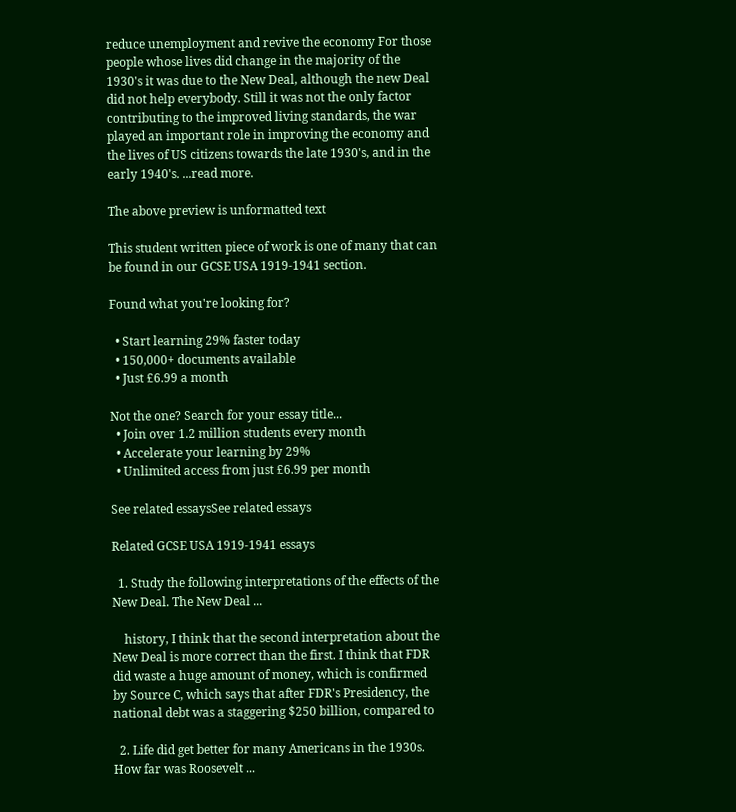reduce unemployment and revive the economy For those people whose lives did change in the majority of the 1930's it was due to the New Deal, although the new Deal did not help everybody. Still it was not the only factor contributing to the improved living standards, the war played an important role in improving the economy and the lives of US citizens towards the late 1930's, and in the early 1940's. ...read more.

The above preview is unformatted text

This student written piece of work is one of many that can be found in our GCSE USA 1919-1941 section.

Found what you're looking for?

  • Start learning 29% faster today
  • 150,000+ documents available
  • Just £6.99 a month

Not the one? Search for your essay title...
  • Join over 1.2 million students every month
  • Accelerate your learning by 29%
  • Unlimited access from just £6.99 per month

See related essaysSee related essays

Related GCSE USA 1919-1941 essays

  1. Study the following interpretations of the effects of the New Deal. The New Deal ...

    history, I think that the second interpretation about the New Deal is more correct than the first. I think that FDR did waste a huge amount of money, which is confirmed by Source C, which says that after FDR's Presidency, the national debt was a staggering $250 billion, compared to

  2. Life did get better for many Americans in the 1930s. How far was Roosevelt ...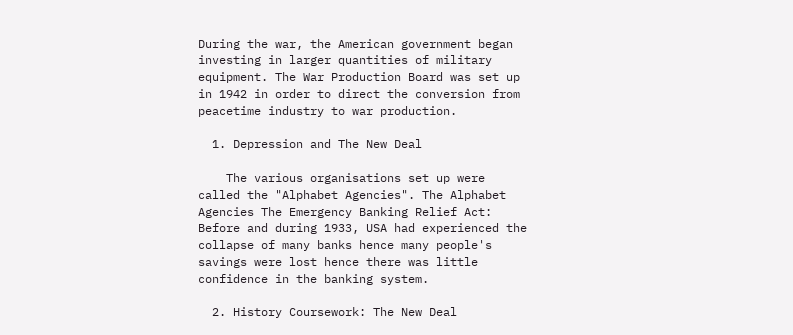During the war, the American government began investing in larger quantities of military equipment. The War Production Board was set up in 1942 in order to direct the conversion from peacetime industry to war production.

  1. Depression and The New Deal

    The various organisations set up were called the "Alphabet Agencies". The Alphabet Agencies The Emergency Banking Relief Act: Before and during 1933, USA had experienced the collapse of many banks hence many people's savings were lost hence there was little confidence in the banking system.

  2. History Coursework: The New Deal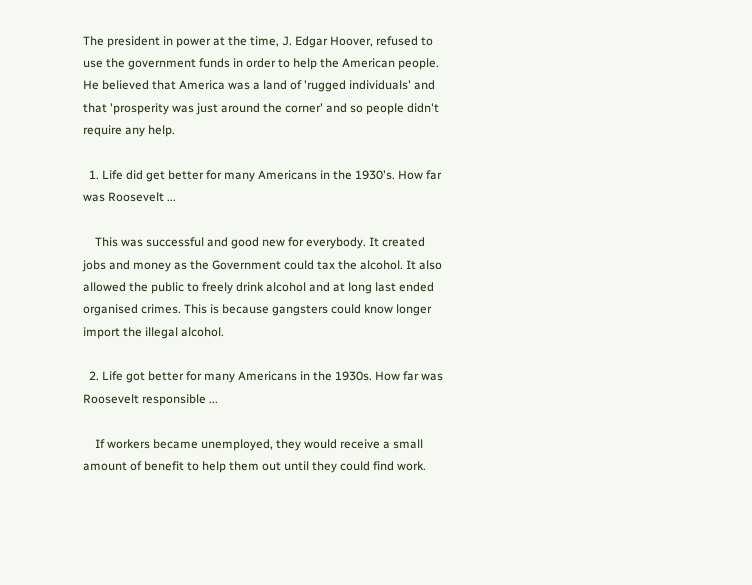The president in power at the time, J. Edgar Hoover, refused to use the government funds in order to help the American people. He believed that America was a land of 'rugged individuals' and that 'prosperity was just around the corner' and so people didn't require any help.

  1. Life did get better for many Americans in the 1930's. How far was Roosevelt ...

    This was successful and good new for everybody. It created jobs and money as the Government could tax the alcohol. It also allowed the public to freely drink alcohol and at long last ended organised crimes. This is because gangsters could know longer import the illegal alcohol.

  2. Life got better for many Americans in the 1930s. How far was Roosevelt responsible ...

    If workers became unemployed, they would receive a small amount of benefit to help them out until they could find work.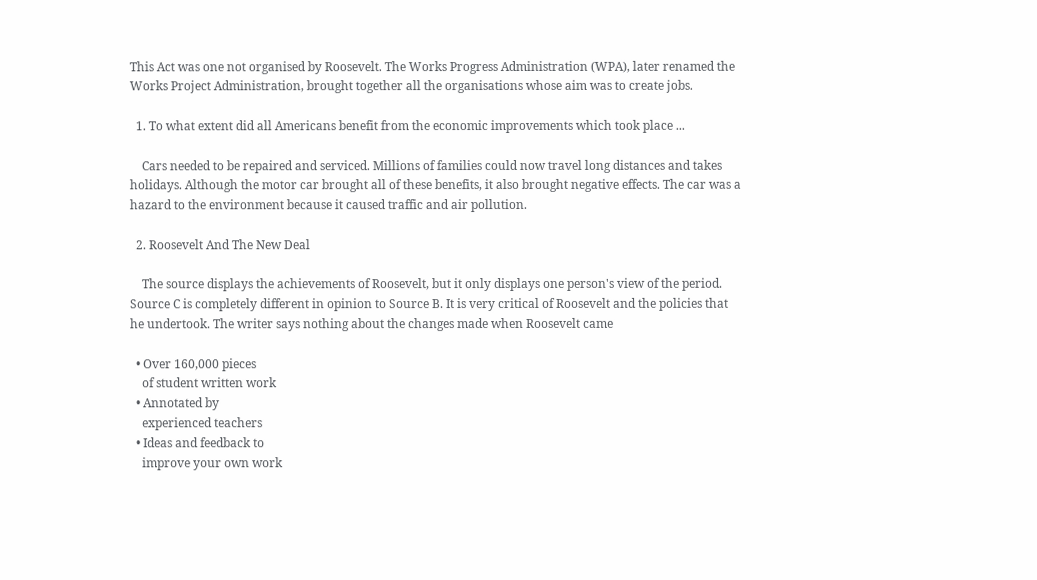This Act was one not organised by Roosevelt. The Works Progress Administration (WPA), later renamed the Works Project Administration, brought together all the organisations whose aim was to create jobs.

  1. To what extent did all Americans benefit from the economic improvements which took place ...

    Cars needed to be repaired and serviced. Millions of families could now travel long distances and takes holidays. Although the motor car brought all of these benefits, it also brought negative effects. The car was a hazard to the environment because it caused traffic and air pollution.

  2. Roosevelt And The New Deal

    The source displays the achievements of Roosevelt, but it only displays one person's view of the period. Source C is completely different in opinion to Source B. It is very critical of Roosevelt and the policies that he undertook. The writer says nothing about the changes made when Roosevelt came

  • Over 160,000 pieces
    of student written work
  • Annotated by
    experienced teachers
  • Ideas and feedback to
    improve your own work